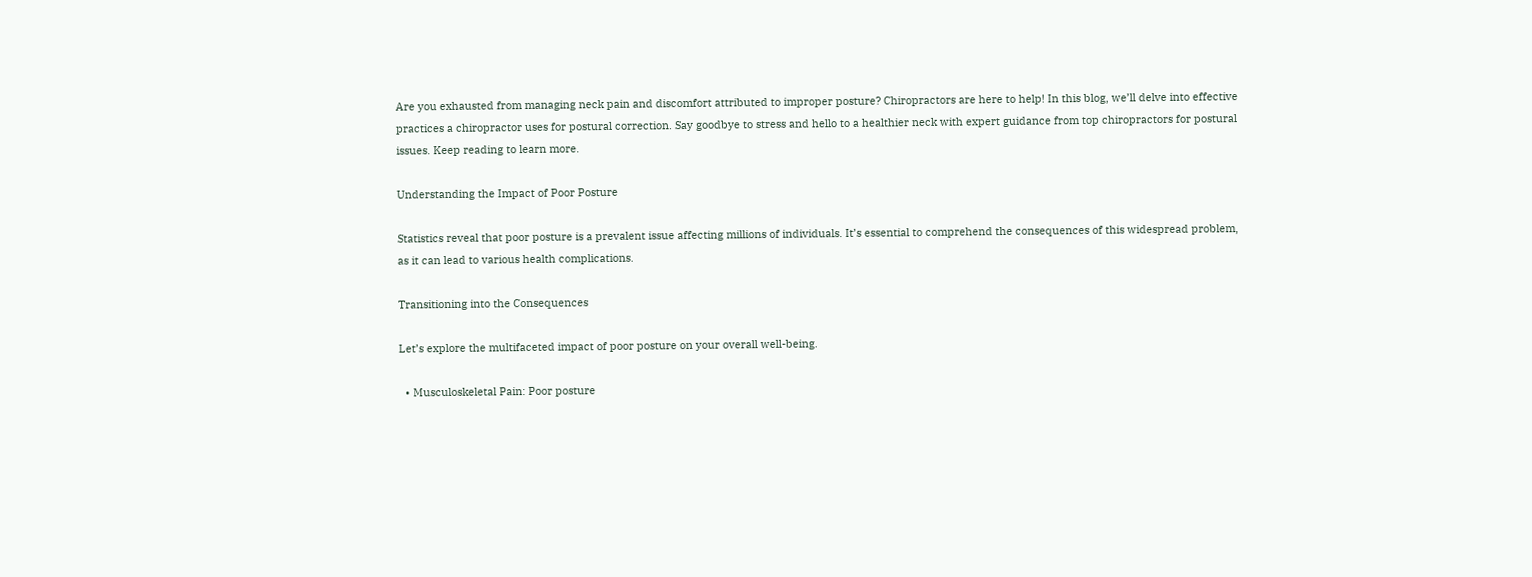Are you exhausted from managing neck pain and discomfort attributed to improper posture? Chiropractors are here to help! In this blog, we’ll delve into effective practices a chiropractor uses for postural correction. Say goodbye to stress and hello to a healthier neck with expert guidance from top chiropractors for postural issues. Keep reading to learn more.

Understanding the Impact of Poor Posture

Statistics reveal that poor posture is a prevalent issue affecting millions of individuals. It’s essential to comprehend the consequences of this widespread problem, as it can lead to various health complications.

Transitioning into the Consequences

Let’s explore the multifaceted impact of poor posture on your overall well-being.

  • Musculoskeletal Pain: Poor posture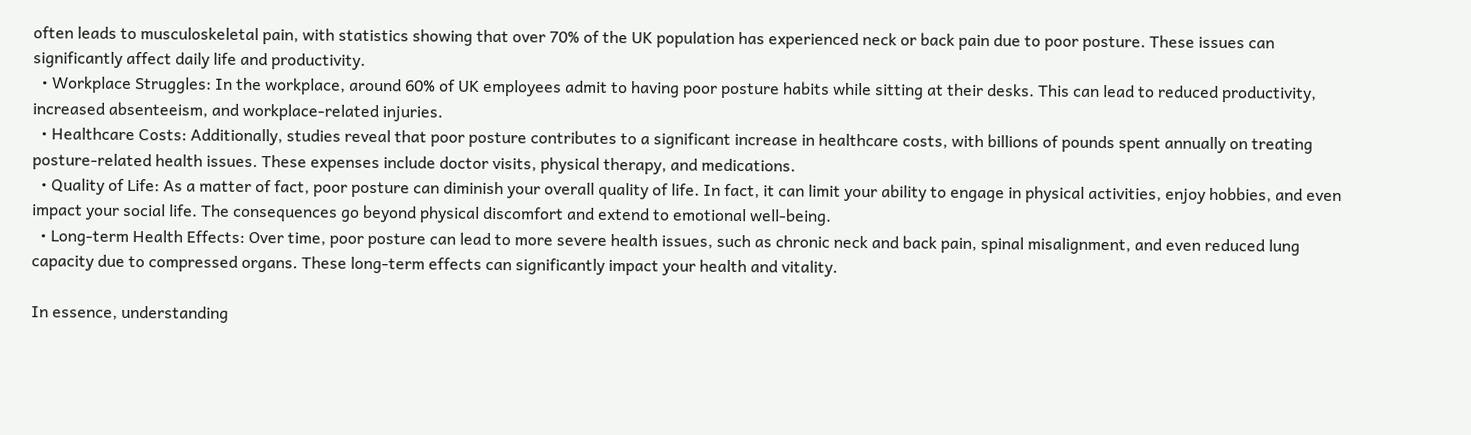often leads to musculoskeletal pain, with statistics showing that over 70% of the UK population has experienced neck or back pain due to poor posture. These issues can significantly affect daily life and productivity.
  • Workplace Struggles: In the workplace, around 60% of UK employees admit to having poor posture habits while sitting at their desks. This can lead to reduced productivity, increased absenteeism, and workplace-related injuries.
  • Healthcare Costs: Additionally, studies reveal that poor posture contributes to a significant increase in healthcare costs, with billions of pounds spent annually on treating posture-related health issues. These expenses include doctor visits, physical therapy, and medications.
  • Quality of Life: As a matter of fact, poor posture can diminish your overall quality of life. In fact, it can limit your ability to engage in physical activities, enjoy hobbies, and even impact your social life. The consequences go beyond physical discomfort and extend to emotional well-being.
  • Long-term Health Effects: Over time, poor posture can lead to more severe health issues, such as chronic neck and back pain, spinal misalignment, and even reduced lung capacity due to compressed organs. These long-term effects can significantly impact your health and vitality.

In essence, understanding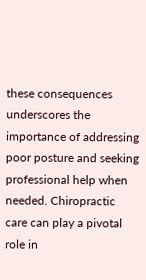these consequences underscores the importance of addressing poor posture and seeking professional help when needed. Chiropractic care can play a pivotal role in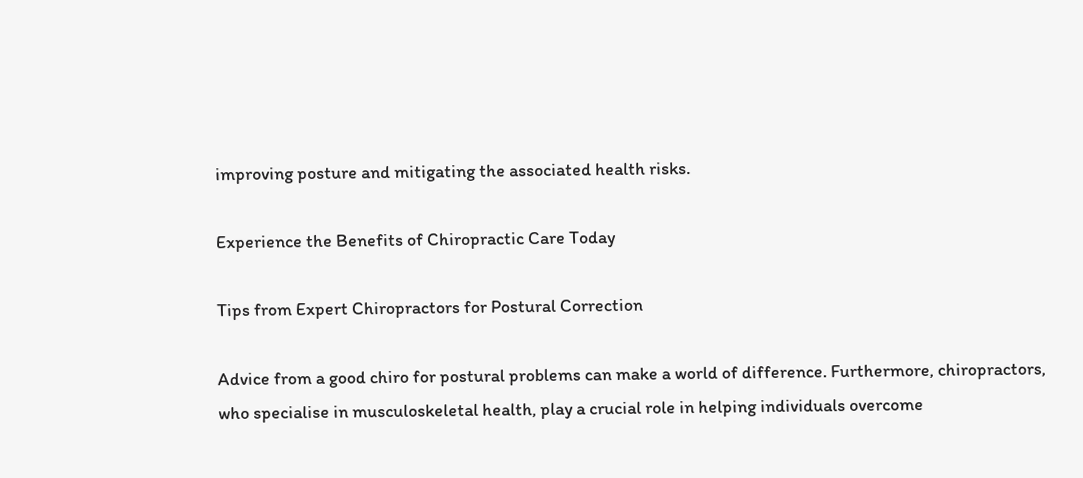improving posture and mitigating the associated health risks.

Experience the Benefits of Chiropractic Care Today

Tips from Expert Chiropractors for Postural Correction

Advice from a good chiro for postural problems can make a world of difference. Furthermore, chiropractors, who specialise in musculoskeletal health, play a crucial role in helping individuals overcome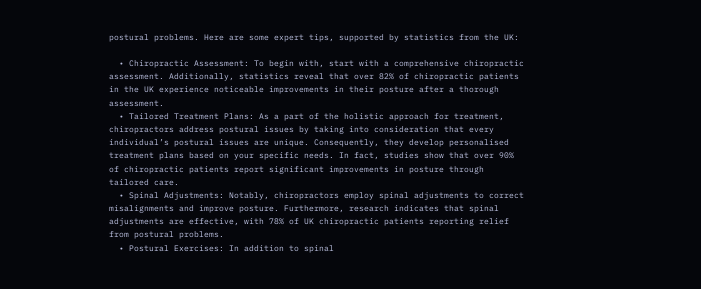postural problems. Here are some expert tips, supported by statistics from the UK:

  • Chiropractic Assessment: To begin with, start with a comprehensive chiropractic assessment. Additionally, statistics reveal that over 82% of chiropractic patients in the UK experience noticeable improvements in their posture after a thorough assessment.
  • Tailored Treatment Plans: As a part of the holistic approach for treatment, chiropractors address postural issues by taking into consideration that every individual’s postural issues are unique. Consequently, they develop personalised treatment plans based on your specific needs. In fact, studies show that over 90% of chiropractic patients report significant improvements in posture through tailored care.
  • Spinal Adjustments: Notably, chiropractors employ spinal adjustments to correct misalignments and improve posture. Furthermore, research indicates that spinal adjustments are effective, with 78% of UK chiropractic patients reporting relief from postural problems.
  • Postural Exercises: In addition to spinal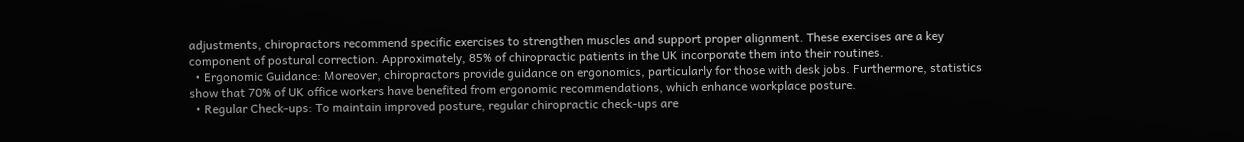adjustments, chiropractors recommend specific exercises to strengthen muscles and support proper alignment. These exercises are a key component of postural correction. Approximately, 85% of chiropractic patients in the UK incorporate them into their routines.
  • Ergonomic Guidance: Moreover, chiropractors provide guidance on ergonomics, particularly for those with desk jobs. Furthermore, statistics show that 70% of UK office workers have benefited from ergonomic recommendations, which enhance workplace posture.
  • Regular Check-ups: To maintain improved posture, regular chiropractic check-ups are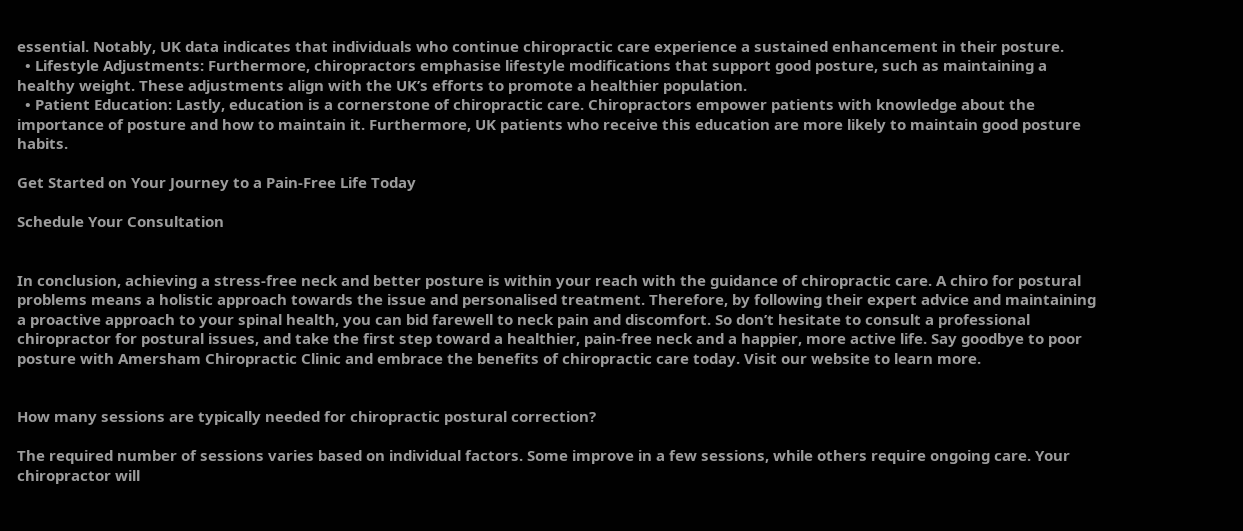essential. Notably, UK data indicates that individuals who continue chiropractic care experience a sustained enhancement in their posture.
  • Lifestyle Adjustments: Furthermore, chiropractors emphasise lifestyle modifications that support good posture, such as maintaining a healthy weight. These adjustments align with the UK’s efforts to promote a healthier population.
  • Patient Education: Lastly, education is a cornerstone of chiropractic care. Chiropractors empower patients with knowledge about the importance of posture and how to maintain it. Furthermore, UK patients who receive this education are more likely to maintain good posture habits.

Get Started on Your Journey to a Pain-Free Life Today

Schedule Your Consultation


In conclusion, achieving a stress-free neck and better posture is within your reach with the guidance of chiropractic care. A chiro for postural problems means a holistic approach towards the issue and personalised treatment. Therefore, by following their expert advice and maintaining a proactive approach to your spinal health, you can bid farewell to neck pain and discomfort. So don’t hesitate to consult a professional chiropractor for postural issues, and take the first step toward a healthier, pain-free neck and a happier, more active life. Say goodbye to poor posture with Amersham Chiropractic Clinic and embrace the benefits of chiropractic care today. Visit our website to learn more.


How many sessions are typically needed for chiropractic postural correction?

The required number of sessions varies based on individual factors. Some improve in a few sessions, while others require ongoing care. Your chiropractor will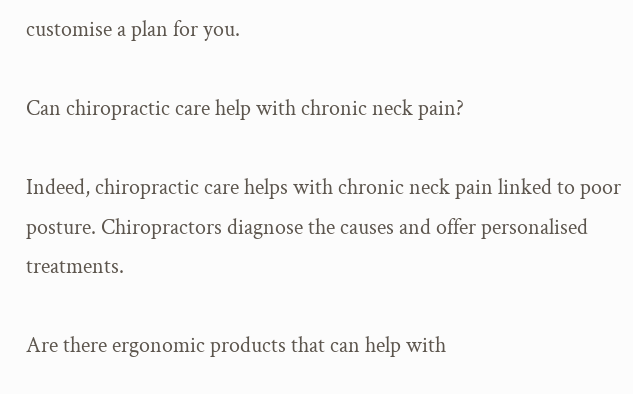customise a plan for you.

Can chiropractic care help with chronic neck pain?

Indeed, chiropractic care helps with chronic neck pain linked to poor posture. Chiropractors diagnose the causes and offer personalised treatments.

Are there ergonomic products that can help with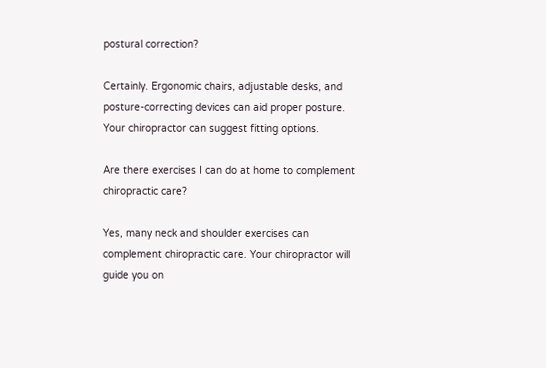postural correction?

Certainly. Ergonomic chairs, adjustable desks, and posture-correcting devices can aid proper posture. Your chiropractor can suggest fitting options.

Are there exercises I can do at home to complement chiropractic care?

Yes, many neck and shoulder exercises can complement chiropractic care. Your chiropractor will guide you on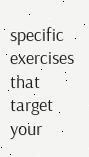specific exercises that target your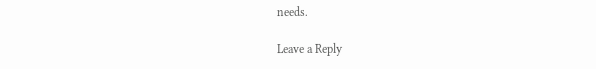needs.

Leave a Reply